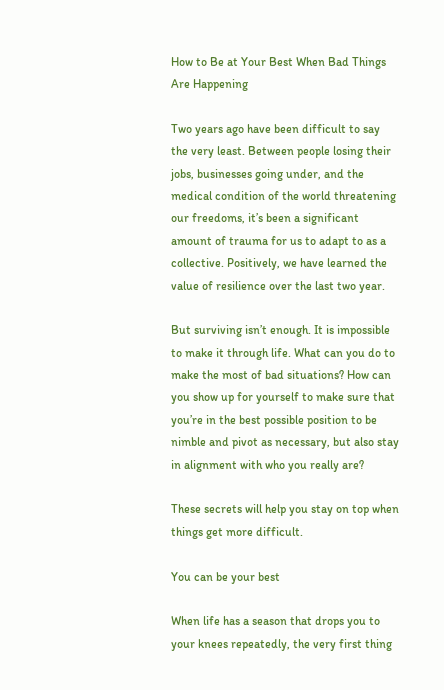How to Be at Your Best When Bad Things Are Happening

Two years ago have been difficult to say the very least. Between people losing their jobs, businesses going under, and the medical condition of the world threatening our freedoms, it’s been a significant amount of trauma for us to adapt to as a collective. Positively, we have learned the value of resilience over the last two year.

But surviving isn’t enough. It is impossible to make it through life. What can you do to make the most of bad situations? How can you show up for yourself to make sure that you’re in the best possible position to be nimble and pivot as necessary, but also stay in alignment with who you really are?

These secrets will help you stay on top when things get more difficult.

You can be your best

When life has a season that drops you to your knees repeatedly, the very first thing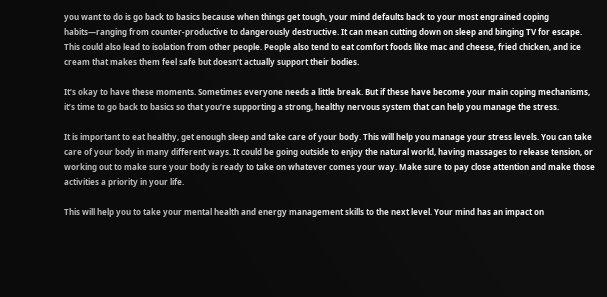you want to do is go back to basics because when things get tough, your mind defaults back to your most engrained coping habits—ranging from counter-productive to dangerously destructive. It can mean cutting down on sleep and binging TV for escape. This could also lead to isolation from other people. People also tend to eat comfort foods like mac and cheese, fried chicken, and ice cream that makes them feel safe but doesn’t actually support their bodies.

It’s okay to have these moments. Sometimes everyone needs a little break. But if these have become your main coping mechanisms, it’s time to go back to basics so that you’re supporting a strong, healthy nervous system that can help you manage the stress.

It is important to eat healthy, get enough sleep and take care of your body. This will help you manage your stress levels. You can take care of your body in many different ways. It could be going outside to enjoy the natural world, having massages to release tension, or working out to make sure your body is ready to take on whatever comes your way. Make sure to pay close attention and make those activities a priority in your life.

This will help you to take your mental health and energy management skills to the next level. Your mind has an impact on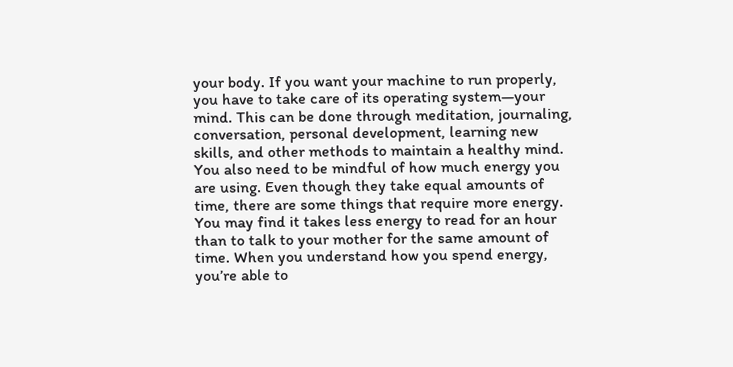your body. If you want your machine to run properly, you have to take care of its operating system—your mind. This can be done through meditation, journaling, conversation, personal development, learning new skills, and other methods to maintain a healthy mind. You also need to be mindful of how much energy you are using. Even though they take equal amounts of time, there are some things that require more energy. You may find it takes less energy to read for an hour than to talk to your mother for the same amount of time. When you understand how you spend energy, you’re able to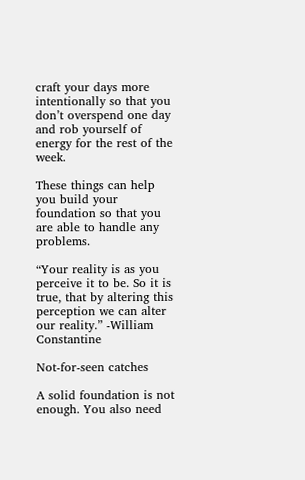craft your days more intentionally so that you don’t overspend one day and rob yourself of energy for the rest of the week.

These things can help you build your foundation so that you are able to handle any problems.

“Your reality is as you perceive it to be. So it is true, that by altering this perception we can alter our reality.” -William Constantine

Not-for-seen catches

A solid foundation is not enough. You also need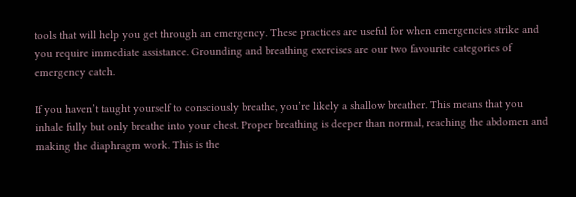tools that will help you get through an emergency. These practices are useful for when emergencies strike and you require immediate assistance. Grounding and breathing exercises are our two favourite categories of emergency catch.

If you haven’t taught yourself to consciously breathe, you’re likely a shallow breather. This means that you inhale fully but only breathe into your chest. Proper breathing is deeper than normal, reaching the abdomen and making the diaphragm work. This is the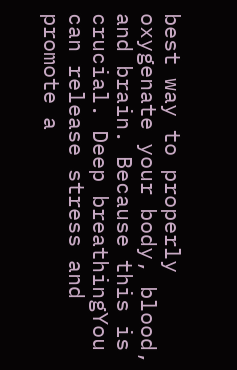best way to properly oxygenate your body, blood, and brain. Because this is crucial. Deep breathingYou can release stress and promote a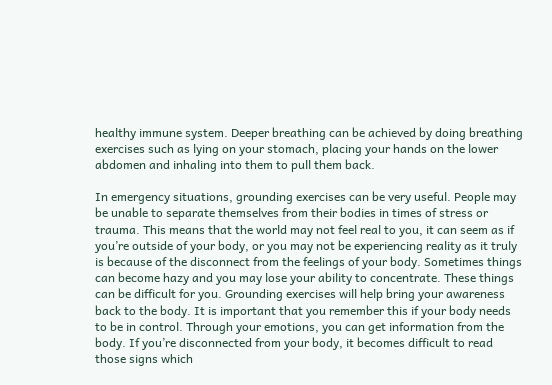healthy immune system. Deeper breathing can be achieved by doing breathing exercises such as lying on your stomach, placing your hands on the lower abdomen and inhaling into them to pull them back.

In emergency situations, grounding exercises can be very useful. People may be unable to separate themselves from their bodies in times of stress or trauma. This means that the world may not feel real to you, it can seem as if you’re outside of your body, or you may not be experiencing reality as it truly is because of the disconnect from the feelings of your body. Sometimes things can become hazy and you may lose your ability to concentrate. These things can be difficult for you. Grounding exercises will help bring your awareness back to the body. It is important that you remember this if your body needs to be in control. Through your emotions, you can get information from the body. If you’re disconnected from your body, it becomes difficult to read those signs which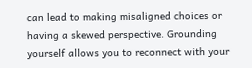can lead to making misaligned choices or having a skewed perspective. Grounding yourself allows you to reconnect with your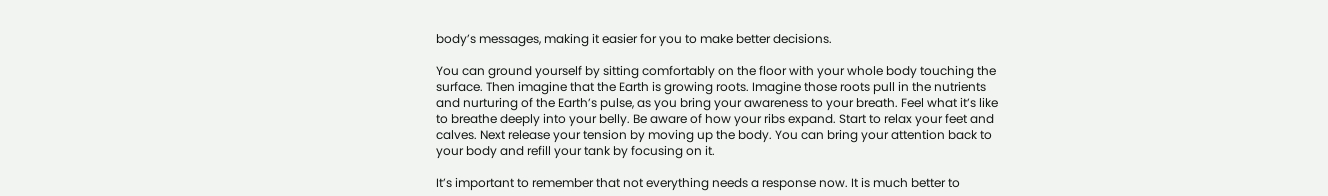body’s messages, making it easier for you to make better decisions.

You can ground yourself by sitting comfortably on the floor with your whole body touching the surface. Then imagine that the Earth is growing roots. Imagine those roots pull in the nutrients and nurturing of the Earth’s pulse, as you bring your awareness to your breath. Feel what it’s like to breathe deeply into your belly. Be aware of how your ribs expand. Start to relax your feet and calves. Next release your tension by moving up the body. You can bring your attention back to your body and refill your tank by focusing on it.

It’s important to remember that not everything needs a response now. It is much better to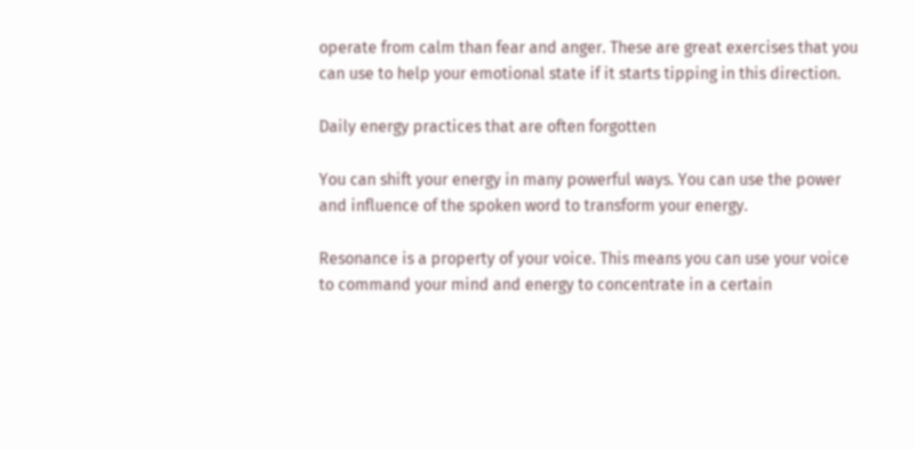operate from calm than fear and anger. These are great exercises that you can use to help your emotional state if it starts tipping in this direction.

Daily energy practices that are often forgotten

You can shift your energy in many powerful ways. You can use the power and influence of the spoken word to transform your energy.

Resonance is a property of your voice. This means you can use your voice to command your mind and energy to concentrate in a certain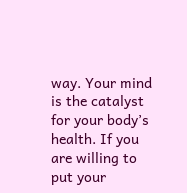way. Your mind is the catalyst for your body’s health. If you are willing to put your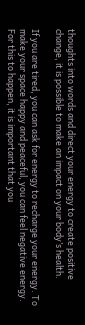thoughts into words and direct your energy to create positive change, it is possible to make an impact on your body’s health.

If you are tired, you can ask for energy to recharge your energy. To make your space happy and peaceful, you can feel negative energy. For this to happen, it is important that you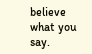believe what you say.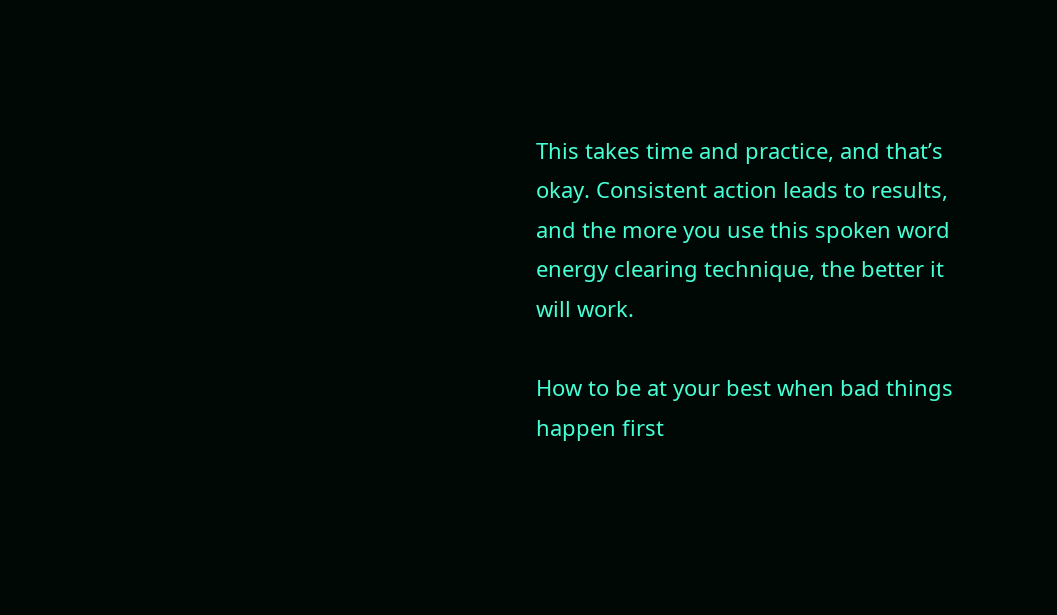This takes time and practice, and that’s okay. Consistent action leads to results, and the more you use this spoken word energy clearing technique, the better it will work.

How to be at your best when bad things happen first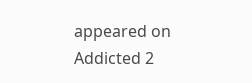appeared on Addicted 2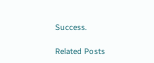Success.

Related Posts